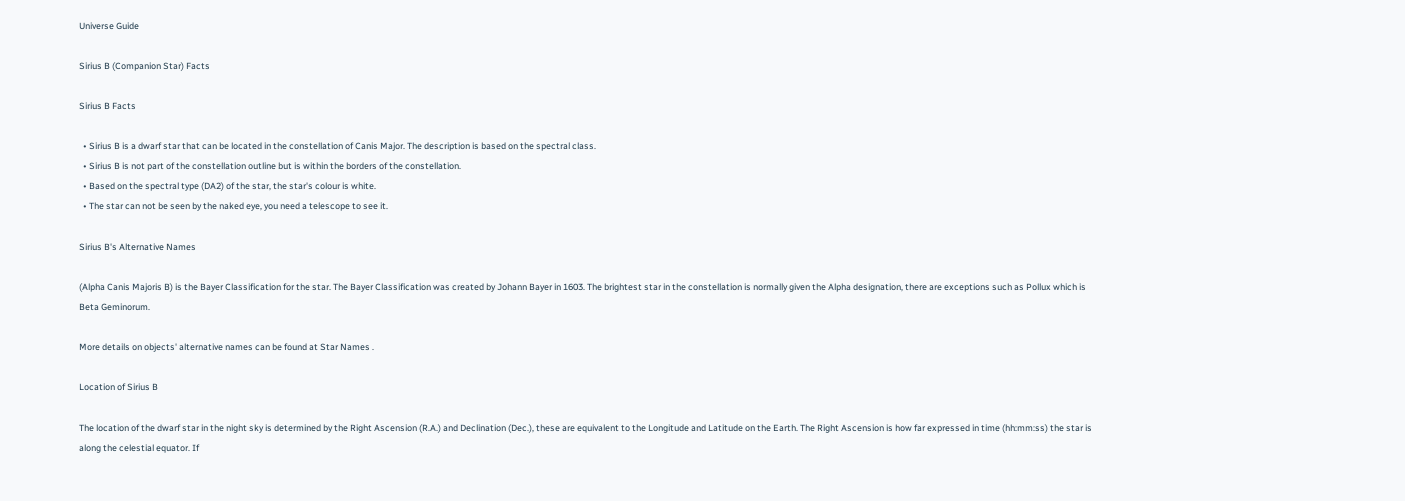Universe Guide

Sirius B (Companion Star) Facts

Sirius B Facts

  • Sirius B is a dwarf star that can be located in the constellation of Canis Major. The description is based on the spectral class.
  • Sirius B is not part of the constellation outline but is within the borders of the constellation.
  • Based on the spectral type (DA2) of the star, the star's colour is white.
  • The star can not be seen by the naked eye, you need a telescope to see it.

Sirius B's Alternative Names

(Alpha Canis Majoris B) is the Bayer Classification for the star. The Bayer Classification was created by Johann Bayer in 1603. The brightest star in the constellation is normally given the Alpha designation, there are exceptions such as Pollux which is Beta Geminorum.

More details on objects' alternative names can be found at Star Names .

Location of Sirius B

The location of the dwarf star in the night sky is determined by the Right Ascension (R.A.) and Declination (Dec.), these are equivalent to the Longitude and Latitude on the Earth. The Right Ascension is how far expressed in time (hh:mm:ss) the star is along the celestial equator. If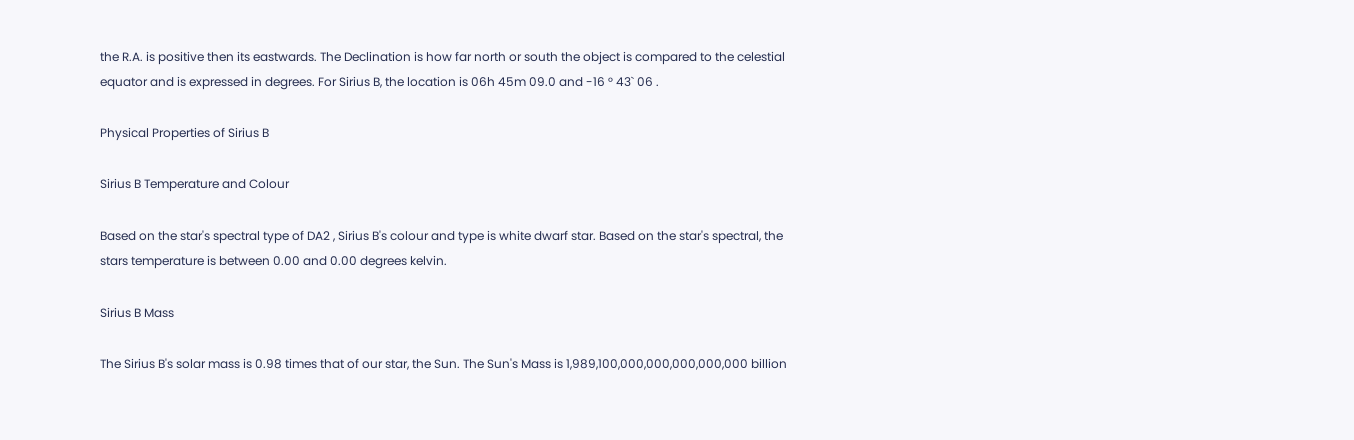the R.A. is positive then its eastwards. The Declination is how far north or south the object is compared to the celestial equator and is expressed in degrees. For Sirius B, the location is 06h 45m 09.0 and -16 ° 43` 06 .

Physical Properties of Sirius B

Sirius B Temperature and Colour

Based on the star's spectral type of DA2 , Sirius B's colour and type is white dwarf star. Based on the star's spectral, the stars temperature is between 0.00 and 0.00 degrees kelvin.

Sirius B Mass

The Sirius B's solar mass is 0.98 times that of our star, the Sun. The Sun's Mass is 1,989,100,000,000,000,000,000 billion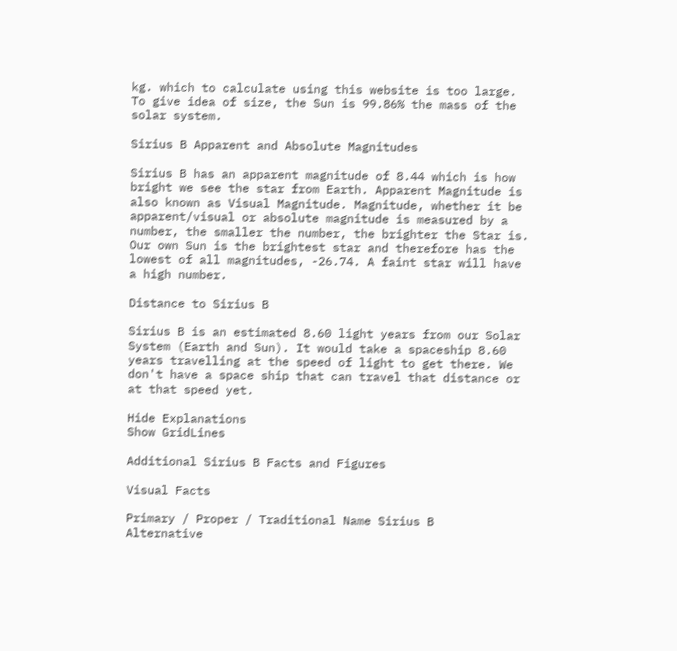kg. which to calculate using this website is too large. To give idea of size, the Sun is 99.86% the mass of the solar system.

Sirius B Apparent and Absolute Magnitudes

Sirius B has an apparent magnitude of 8.44 which is how bright we see the star from Earth. Apparent Magnitude is also known as Visual Magnitude. Magnitude, whether it be apparent/visual or absolute magnitude is measured by a number, the smaller the number, the brighter the Star is. Our own Sun is the brightest star and therefore has the lowest of all magnitudes, -26.74. A faint star will have a high number.

Distance to Sirius B

Sirius B is an estimated 8.60 light years from our Solar System (Earth and Sun). It would take a spaceship 8.60 years travelling at the speed of light to get there. We don't have a space ship that can travel that distance or at that speed yet.

Hide Explanations
Show GridLines

Additional Sirius B Facts and Figures

Visual Facts

Primary / Proper / Traditional Name Sirius B
Alternative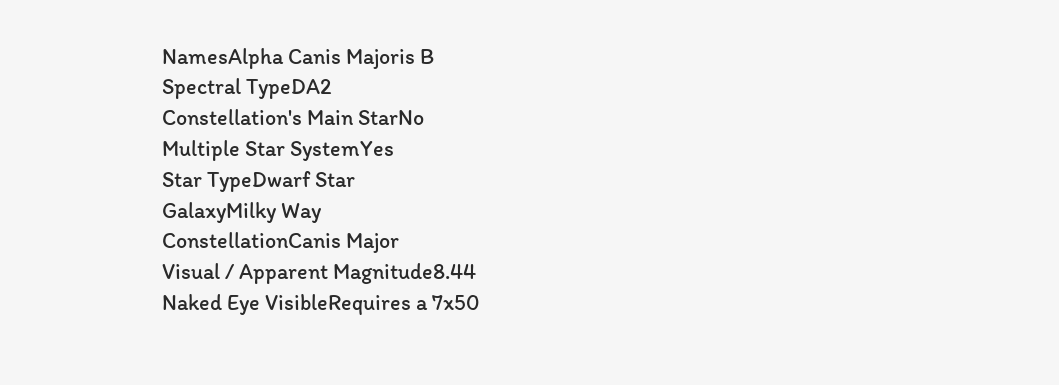NamesAlpha Canis Majoris B
Spectral TypeDA2
Constellation's Main StarNo
Multiple Star SystemYes
Star TypeDwarf Star
GalaxyMilky Way
ConstellationCanis Major
Visual / Apparent Magnitude8.44
Naked Eye VisibleRequires a 7x50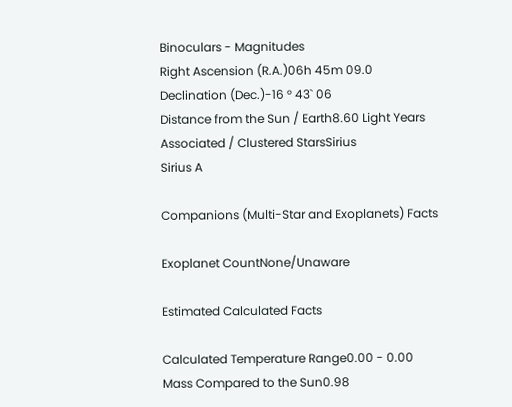Binoculars - Magnitudes
Right Ascension (R.A.)06h 45m 09.0
Declination (Dec.)-16 ° 43` 06
Distance from the Sun / Earth8.60 Light Years
Associated / Clustered StarsSirius
Sirius A

Companions (Multi-Star and Exoplanets) Facts

Exoplanet CountNone/Unaware

Estimated Calculated Facts

Calculated Temperature Range0.00 - 0.00
Mass Compared to the Sun0.98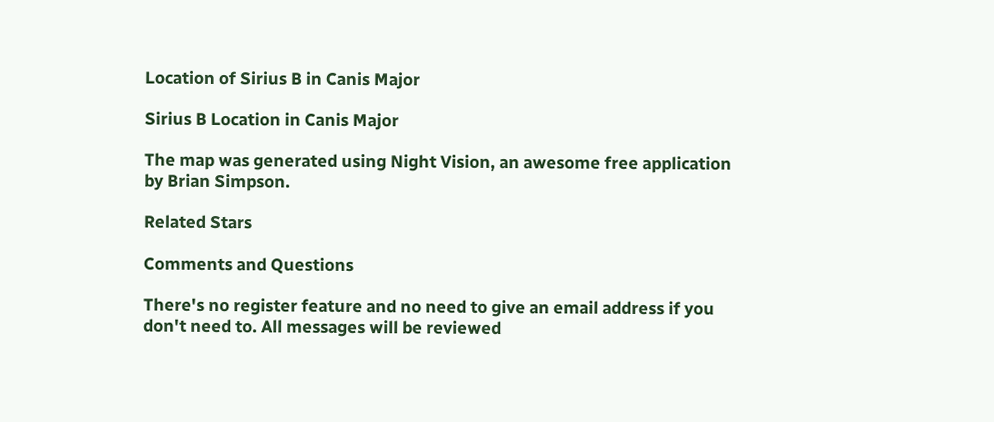Location of Sirius B in Canis Major

Sirius B Location in Canis Major

The map was generated using Night Vision, an awesome free application by Brian Simpson.

Related Stars

Comments and Questions

There's no register feature and no need to give an email address if you don't need to. All messages will be reviewed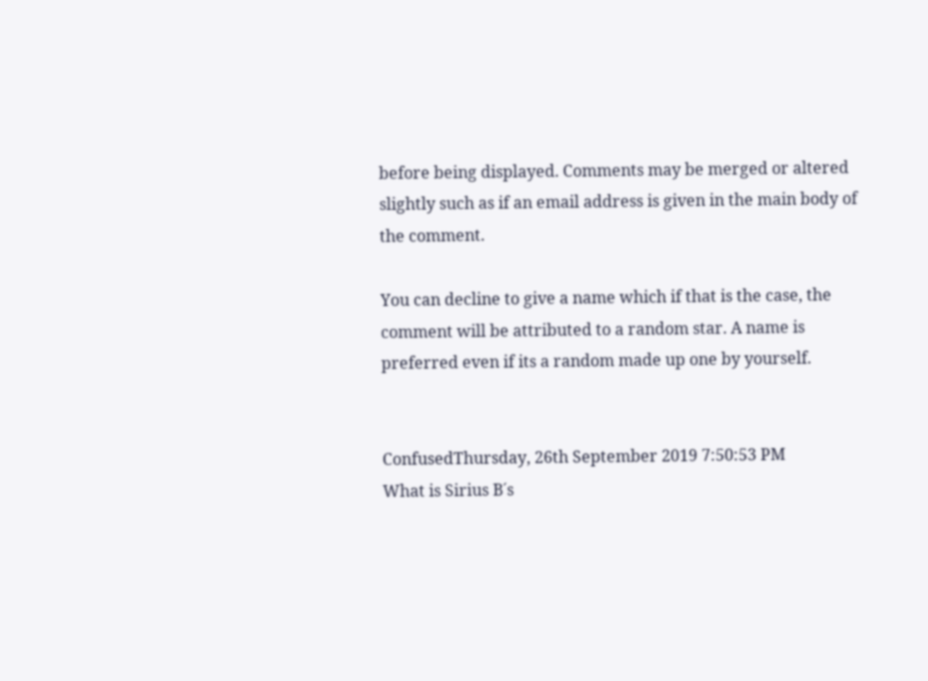before being displayed. Comments may be merged or altered slightly such as if an email address is given in the main body of the comment.

You can decline to give a name which if that is the case, the comment will be attributed to a random star. A name is preferred even if its a random made up one by yourself.


ConfusedThursday, 26th September 2019 7:50:53 PM
What is Sirius B´s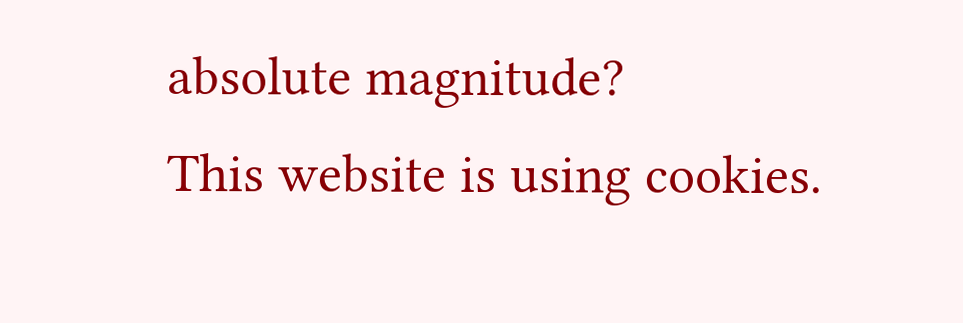absolute magnitude?
This website is using cookies.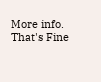More info. That's Fine